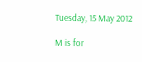Tuesday, 15 May 2012

M is for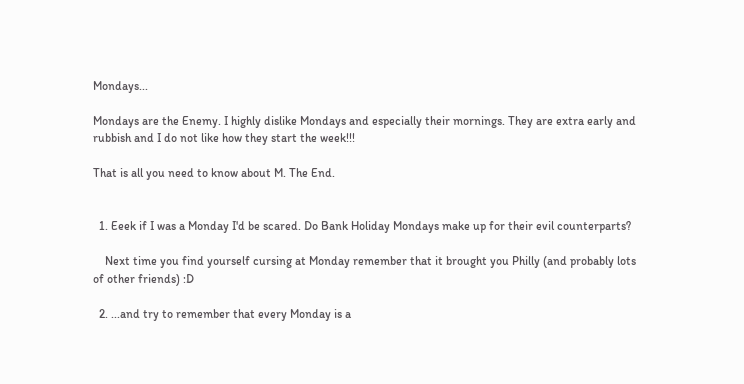Mondays...

Mondays are the Enemy. I highly dislike Mondays and especially their mornings. They are extra early and rubbish and I do not like how they start the week!!!

That is all you need to know about M. The End.


  1. Eeek if I was a Monday I'd be scared. Do Bank Holiday Mondays make up for their evil counterparts?

    Next time you find yourself cursing at Monday remember that it brought you Philly (and probably lots of other friends) :D

  2. ...and try to remember that every Monday is a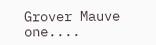Grover Mauve one....